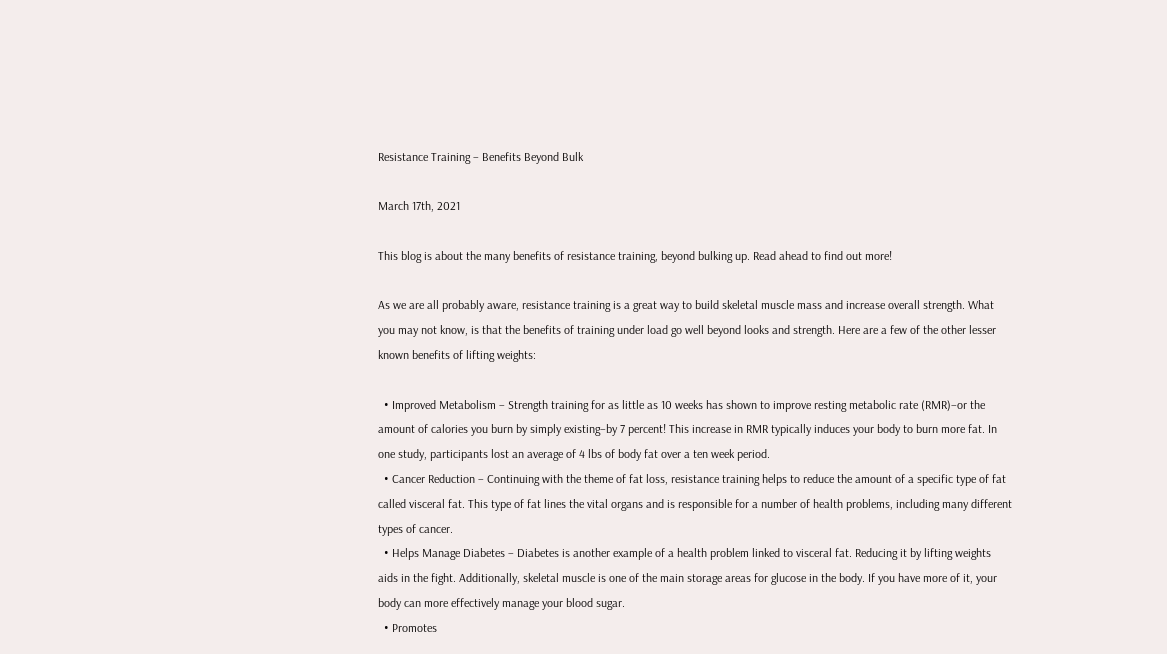Resistance Training – Benefits Beyond Bulk

March 17th, 2021

This blog is about the many benefits of resistance training, beyond bulking up. Read ahead to find out more!

As we are all probably aware, resistance training is a great way to build skeletal muscle mass and increase overall strength. What you may not know, is that the benefits of training under load go well beyond looks and strength. Here are a few of the other lesser known benefits of lifting weights:

  • Improved Metabolism – Strength training for as little as 10 weeks has shown to improve resting metabolic rate (RMR)–or the amount of calories you burn by simply existing–by 7 percent! This increase in RMR typically induces your body to burn more fat. In one study, participants lost an average of 4 lbs of body fat over a ten week period.
  • Cancer Reduction – Continuing with the theme of fat loss, resistance training helps to reduce the amount of a specific type of fat called visceral fat. This type of fat lines the vital organs and is responsible for a number of health problems, including many different types of cancer.
  • Helps Manage Diabetes – Diabetes is another example of a health problem linked to visceral fat. Reducing it by lifting weights aids in the fight. Additionally, skeletal muscle is one of the main storage areas for glucose in the body. If you have more of it, your body can more effectively manage your blood sugar.
  • Promotes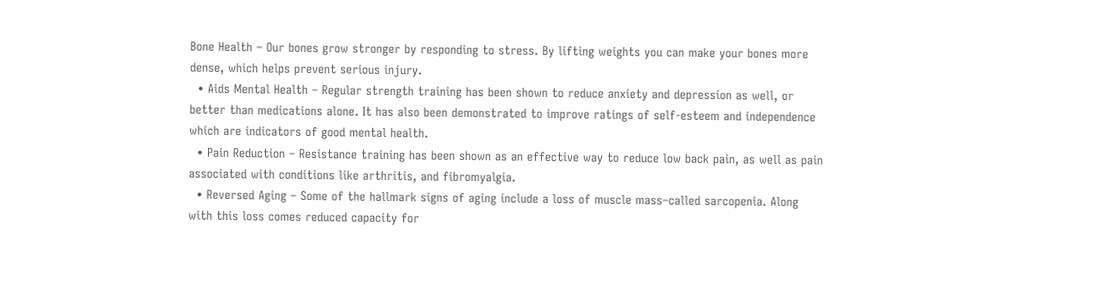Bone Health – Our bones grow stronger by responding to stress. By lifting weights you can make your bones more dense, which helps prevent serious injury.
  • Aids Mental Health – Regular strength training has been shown to reduce anxiety and depression as well, or better than medications alone. It has also been demonstrated to improve ratings of self-esteem and independence which are indicators of good mental health.
  • Pain Reduction – Resistance training has been shown as an effective way to reduce low back pain, as well as pain associated with conditions like arthritis, and fibromyalgia.
  • Reversed Aging – Some of the hallmark signs of aging include a loss of muscle mass–called sarcopenia. Along with this loss comes reduced capacity for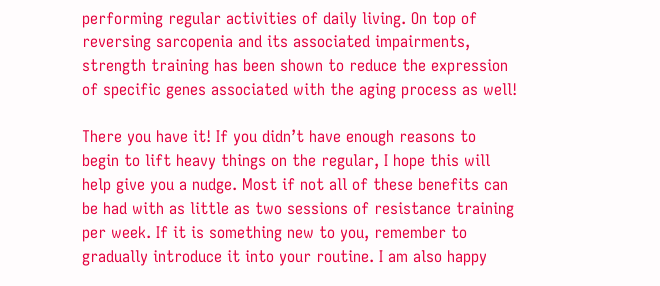performing regular activities of daily living. On top of reversing sarcopenia and its associated impairments, strength training has been shown to reduce the expression of specific genes associated with the aging process as well!

There you have it! If you didn’t have enough reasons to begin to lift heavy things on the regular, I hope this will help give you a nudge. Most if not all of these benefits can be had with as little as two sessions of resistance training per week. If it is something new to you, remember to gradually introduce it into your routine. I am also happy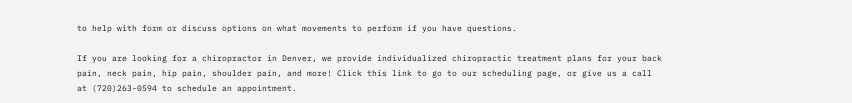to help with form or discuss options on what movements to perform if you have questions.

If you are looking for a chiropractor in Denver, we provide individualized chiropractic treatment plans for your back pain, neck pain, hip pain, shoulder pain, and more! Click this link to go to our scheduling page, or give us a call at (720)263-0594 to schedule an appointment.